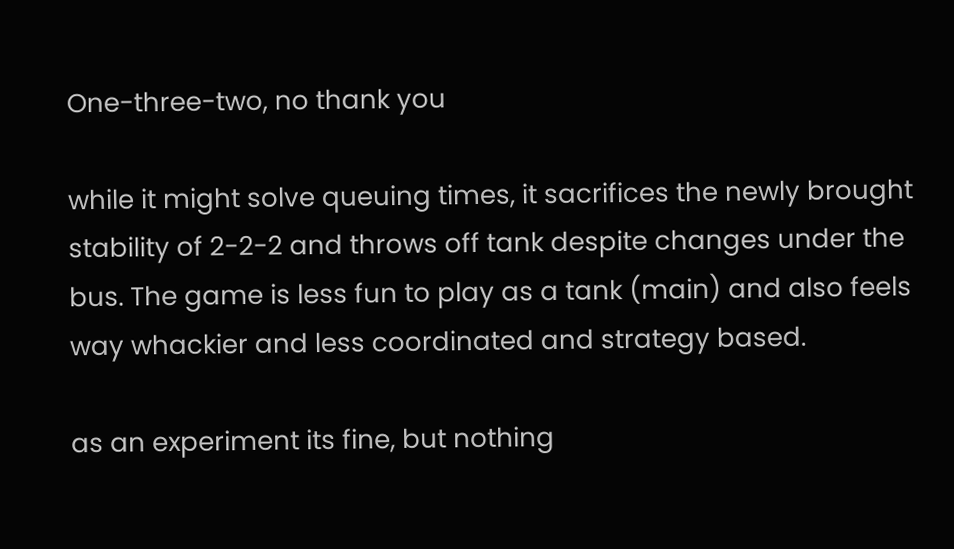One-three-two, no thank you

while it might solve queuing times, it sacrifices the newly brought stability of 2-2-2 and throws off tank despite changes under the bus. The game is less fun to play as a tank (main) and also feels way whackier and less coordinated and strategy based.

as an experiment its fine, but nothing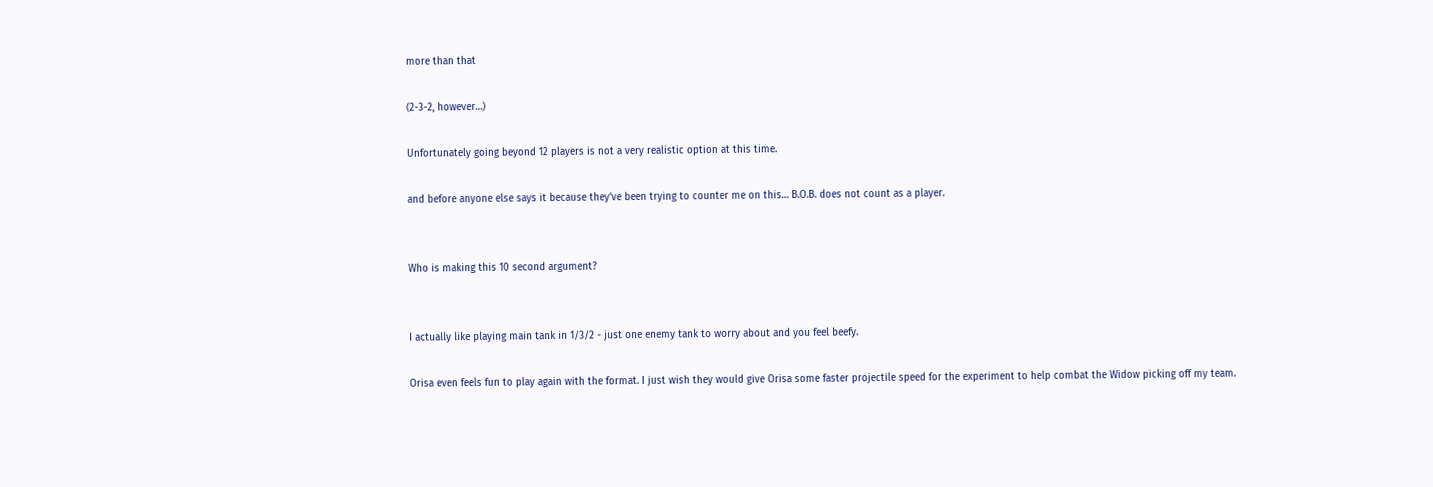more than that

(2-3-2, however…)

Unfortunately going beyond 12 players is not a very realistic option at this time.

and before anyone else says it because they’ve been trying to counter me on this… B.O.B. does not count as a player.


Who is making this 10 second argument?


I actually like playing main tank in 1/3/2 - just one enemy tank to worry about and you feel beefy.

Orisa even feels fun to play again with the format. I just wish they would give Orisa some faster projectile speed for the experiment to help combat the Widow picking off my team.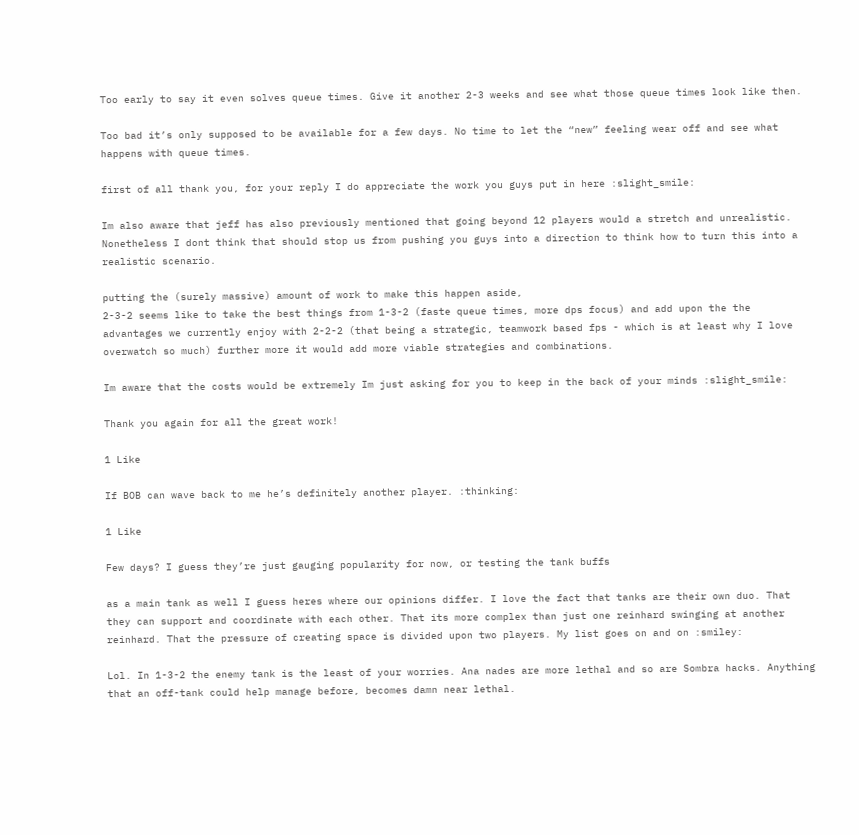Too early to say it even solves queue times. Give it another 2-3 weeks and see what those queue times look like then.

Too bad it’s only supposed to be available for a few days. No time to let the “new” feeling wear off and see what happens with queue times.

first of all thank you, for your reply I do appreciate the work you guys put in here :slight_smile:

Im also aware that jeff has also previously mentioned that going beyond 12 players would a stretch and unrealistic. Nonetheless I dont think that should stop us from pushing you guys into a direction to think how to turn this into a realistic scenario.

putting the (surely massive) amount of work to make this happen aside,
2-3-2 seems like to take the best things from 1-3-2 (faste queue times, more dps focus) and add upon the the advantages we currently enjoy with 2-2-2 (that being a strategic, teamwork based fps - which is at least why I love overwatch so much) further more it would add more viable strategies and combinations.

Im aware that the costs would be extremely Im just asking for you to keep in the back of your minds :slight_smile:

Thank you again for all the great work!

1 Like

If BOB can wave back to me he’s definitely another player. :thinking:

1 Like

Few days? I guess they’re just gauging popularity for now, or testing the tank buffs

as a main tank as well I guess heres where our opinions differ. I love the fact that tanks are their own duo. That they can support and coordinate with each other. That its more complex than just one reinhard swinging at another reinhard. That the pressure of creating space is divided upon two players. My list goes on and on :smiley:

Lol. In 1-3-2 the enemy tank is the least of your worries. Ana nades are more lethal and so are Sombra hacks. Anything that an off-tank could help manage before, becomes damn near lethal.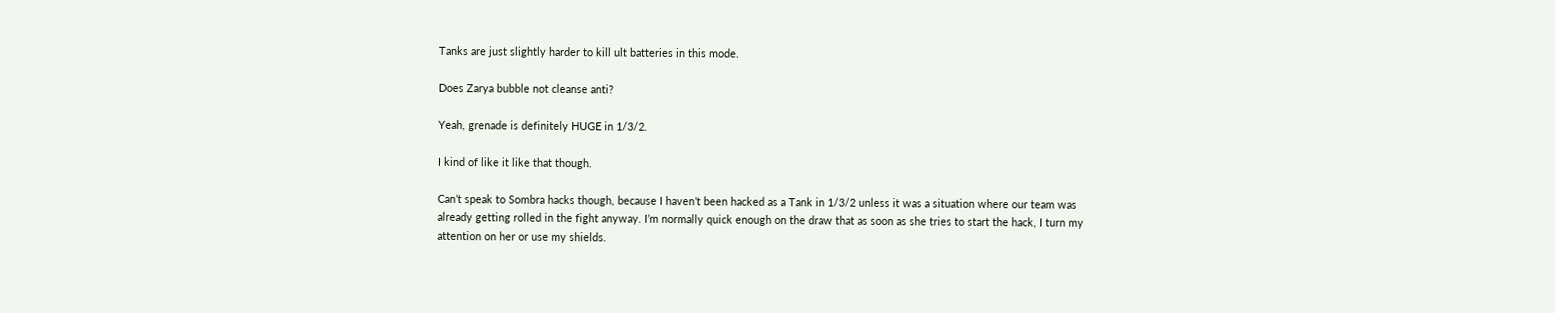Tanks are just slightly harder to kill ult batteries in this mode.

Does Zarya bubble not cleanse anti?

Yeah, grenade is definitely HUGE in 1/3/2.

I kind of like it like that though.

Can’t speak to Sombra hacks though, because I haven’t been hacked as a Tank in 1/3/2 unless it was a situation where our team was already getting rolled in the fight anyway. I’m normally quick enough on the draw that as soon as she tries to start the hack, I turn my attention on her or use my shields.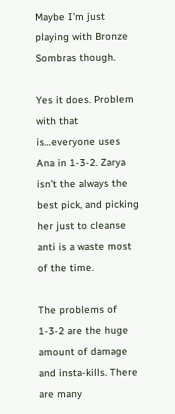Maybe I’m just playing with Bronze Sombras though.

Yes it does. Problem with that is…everyone uses Ana in 1-3-2. Zarya isn’t the always the best pick, and picking her just to cleanse anti is a waste most of the time.

The problems of 1-3-2 are the huge amount of damage and insta-kills. There are many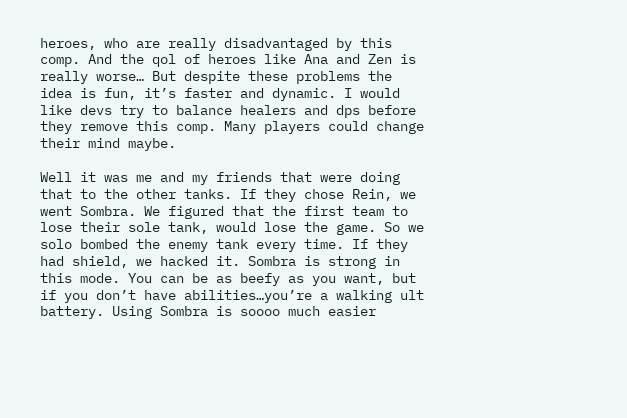heroes, who are really disadvantaged by this comp. And the qol of heroes like Ana and Zen is really worse… But despite these problems the idea is fun, it’s faster and dynamic. I would like devs try to balance healers and dps before they remove this comp. Many players could change their mind maybe.

Well it was me and my friends that were doing that to the other tanks. If they chose Rein, we went Sombra. We figured that the first team to lose their sole tank, would lose the game. So we solo bombed the enemy tank every time. If they had shield, we hacked it. Sombra is strong in this mode. You can be as beefy as you want, but if you don’t have abilities…you’re a walking ult battery. Using Sombra is soooo much easier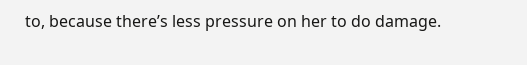to, because there’s less pressure on her to do damage.